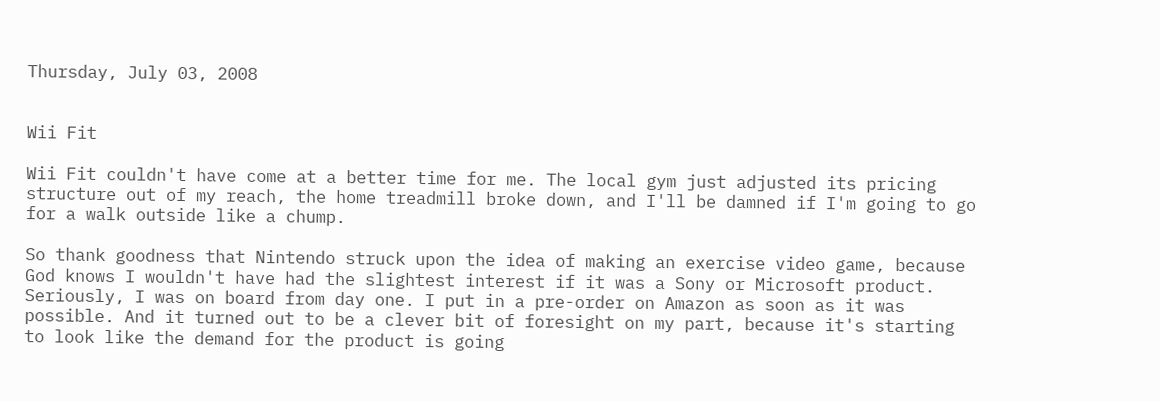Thursday, July 03, 2008


Wii Fit

Wii Fit couldn't have come at a better time for me. The local gym just adjusted its pricing structure out of my reach, the home treadmill broke down, and I'll be damned if I'm going to go for a walk outside like a chump.

So thank goodness that Nintendo struck upon the idea of making an exercise video game, because God knows I wouldn't have had the slightest interest if it was a Sony or Microsoft product. Seriously, I was on board from day one. I put in a pre-order on Amazon as soon as it was possible. And it turned out to be a clever bit of foresight on my part, because it's starting to look like the demand for the product is going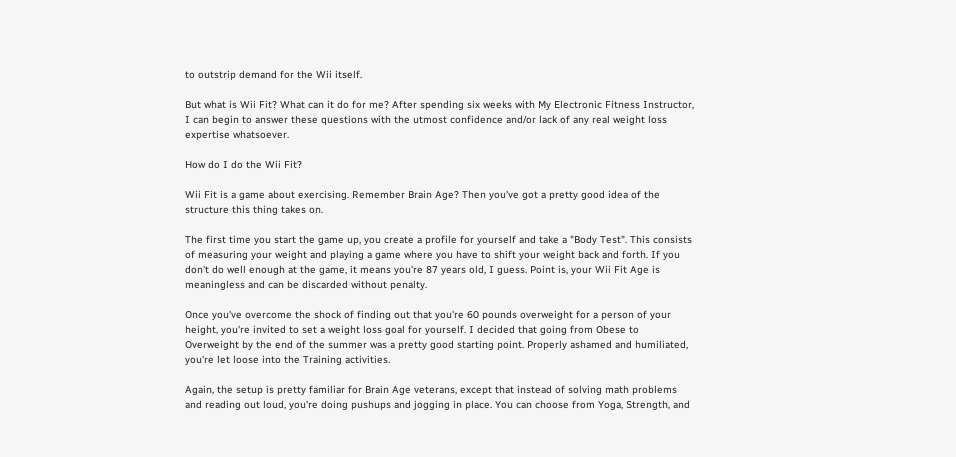to outstrip demand for the Wii itself.

But what is Wii Fit? What can it do for me? After spending six weeks with My Electronic Fitness Instructor, I can begin to answer these questions with the utmost confidence and/or lack of any real weight loss expertise whatsoever.

How do I do the Wii Fit?

Wii Fit is a game about exercising. Remember Brain Age? Then you've got a pretty good idea of the structure this thing takes on.

The first time you start the game up, you create a profile for yourself and take a "Body Test". This consists of measuring your weight and playing a game where you have to shift your weight back and forth. If you don't do well enough at the game, it means you're 87 years old, I guess. Point is, your Wii Fit Age is meaningless and can be discarded without penalty.

Once you've overcome the shock of finding out that you're 60 pounds overweight for a person of your height, you're invited to set a weight loss goal for yourself. I decided that going from Obese to Overweight by the end of the summer was a pretty good starting point. Properly ashamed and humiliated, you're let loose into the Training activities.

Again, the setup is pretty familiar for Brain Age veterans, except that instead of solving math problems and reading out loud, you're doing pushups and jogging in place. You can choose from Yoga, Strength, and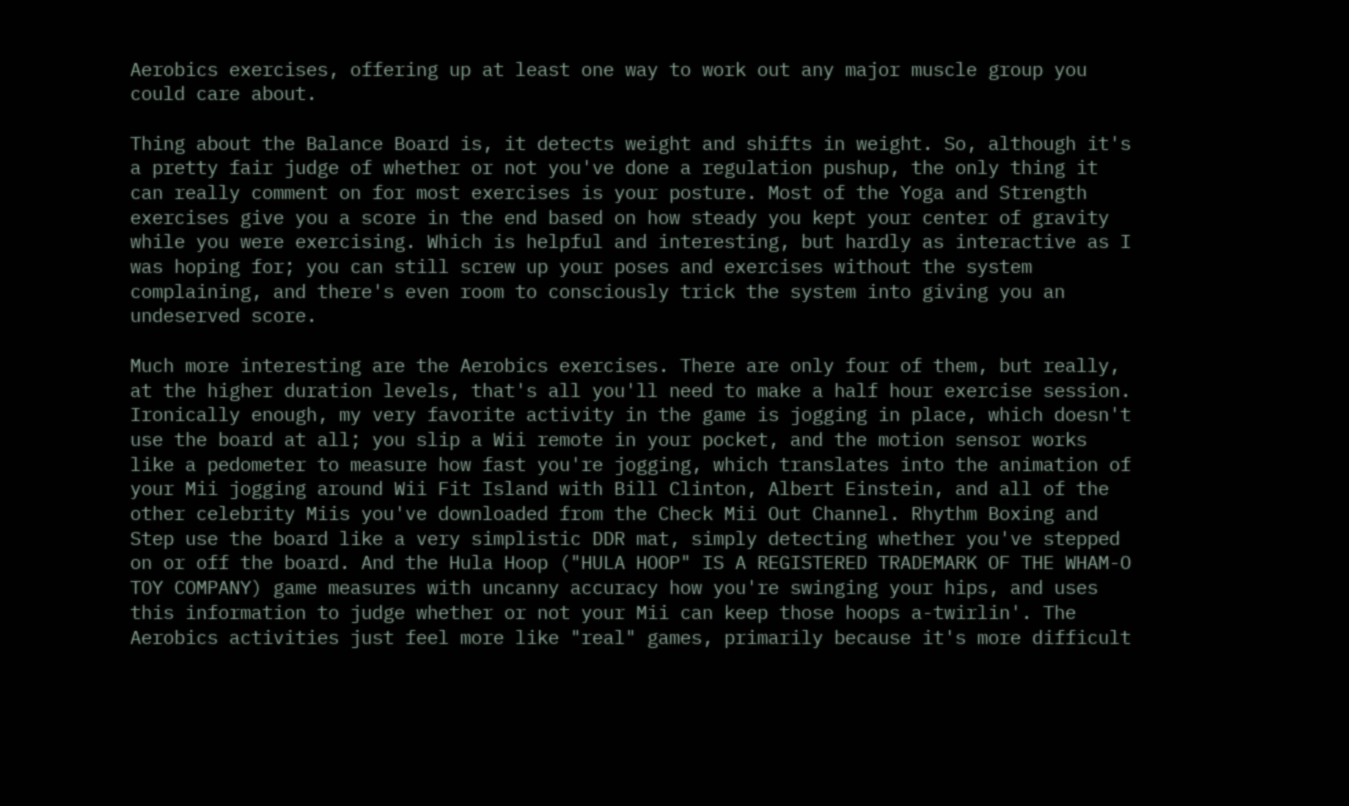Aerobics exercises, offering up at least one way to work out any major muscle group you could care about.

Thing about the Balance Board is, it detects weight and shifts in weight. So, although it's a pretty fair judge of whether or not you've done a regulation pushup, the only thing it can really comment on for most exercises is your posture. Most of the Yoga and Strength exercises give you a score in the end based on how steady you kept your center of gravity while you were exercising. Which is helpful and interesting, but hardly as interactive as I was hoping for; you can still screw up your poses and exercises without the system complaining, and there's even room to consciously trick the system into giving you an undeserved score.

Much more interesting are the Aerobics exercises. There are only four of them, but really, at the higher duration levels, that's all you'll need to make a half hour exercise session. Ironically enough, my very favorite activity in the game is jogging in place, which doesn't use the board at all; you slip a Wii remote in your pocket, and the motion sensor works like a pedometer to measure how fast you're jogging, which translates into the animation of your Mii jogging around Wii Fit Island with Bill Clinton, Albert Einstein, and all of the other celebrity Miis you've downloaded from the Check Mii Out Channel. Rhythm Boxing and Step use the board like a very simplistic DDR mat, simply detecting whether you've stepped on or off the board. And the Hula Hoop ("HULA HOOP" IS A REGISTERED TRADEMARK OF THE WHAM-O TOY COMPANY) game measures with uncanny accuracy how you're swinging your hips, and uses this information to judge whether or not your Mii can keep those hoops a-twirlin'. The Aerobics activities just feel more like "real" games, primarily because it's more difficult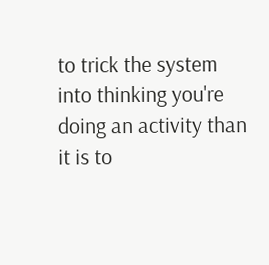to trick the system into thinking you're doing an activity than it is to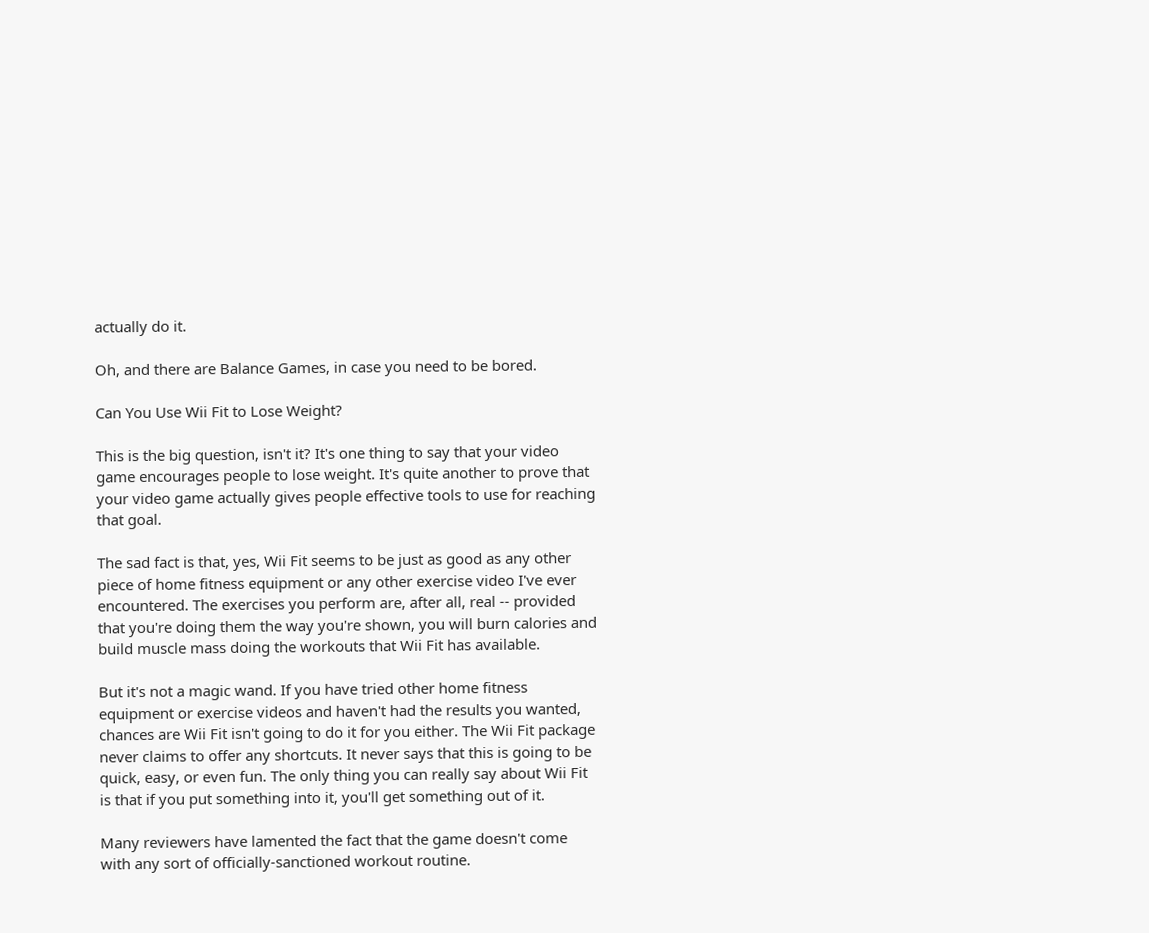actually do it.

Oh, and there are Balance Games, in case you need to be bored.

Can You Use Wii Fit to Lose Weight?

This is the big question, isn't it? It's one thing to say that your video game encourages people to lose weight. It's quite another to prove that your video game actually gives people effective tools to use for reaching that goal.

The sad fact is that, yes, Wii Fit seems to be just as good as any other piece of home fitness equipment or any other exercise video I've ever encountered. The exercises you perform are, after all, real -- provided that you're doing them the way you're shown, you will burn calories and build muscle mass doing the workouts that Wii Fit has available.

But it's not a magic wand. If you have tried other home fitness equipment or exercise videos and haven't had the results you wanted, chances are Wii Fit isn't going to do it for you either. The Wii Fit package never claims to offer any shortcuts. It never says that this is going to be quick, easy, or even fun. The only thing you can really say about Wii Fit is that if you put something into it, you'll get something out of it.

Many reviewers have lamented the fact that the game doesn't come with any sort of officially-sanctioned workout routine.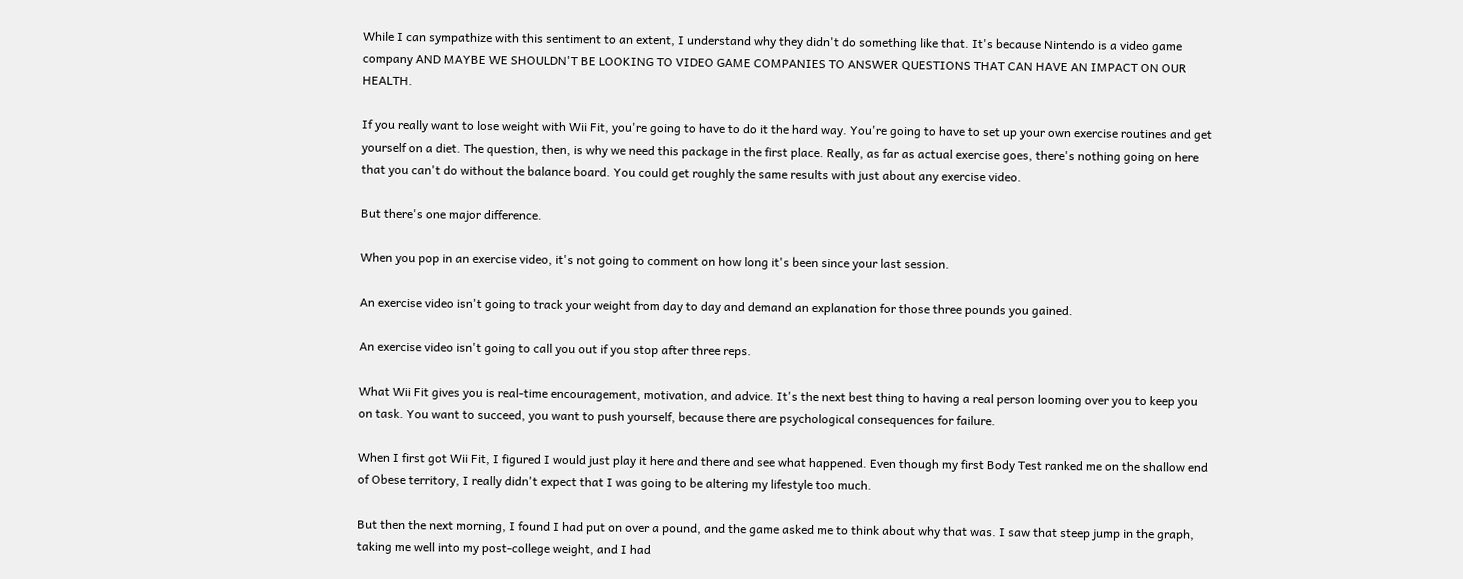While I can sympathize with this sentiment to an extent, I understand why they didn't do something like that. It's because Nintendo is a video game company AND MAYBE WE SHOULDN'T BE LOOKING TO VIDEO GAME COMPANIES TO ANSWER QUESTIONS THAT CAN HAVE AN IMPACT ON OUR HEALTH.

If you really want to lose weight with Wii Fit, you're going to have to do it the hard way. You're going to have to set up your own exercise routines and get yourself on a diet. The question, then, is why we need this package in the first place. Really, as far as actual exercise goes, there's nothing going on here that you can't do without the balance board. You could get roughly the same results with just about any exercise video.

But there's one major difference.

When you pop in an exercise video, it's not going to comment on how long it's been since your last session.

An exercise video isn't going to track your weight from day to day and demand an explanation for those three pounds you gained.

An exercise video isn't going to call you out if you stop after three reps.

What Wii Fit gives you is real-time encouragement, motivation, and advice. It's the next best thing to having a real person looming over you to keep you on task. You want to succeed, you want to push yourself, because there are psychological consequences for failure.

When I first got Wii Fit, I figured I would just play it here and there and see what happened. Even though my first Body Test ranked me on the shallow end of Obese territory, I really didn't expect that I was going to be altering my lifestyle too much.

But then the next morning, I found I had put on over a pound, and the game asked me to think about why that was. I saw that steep jump in the graph, taking me well into my post-college weight, and I had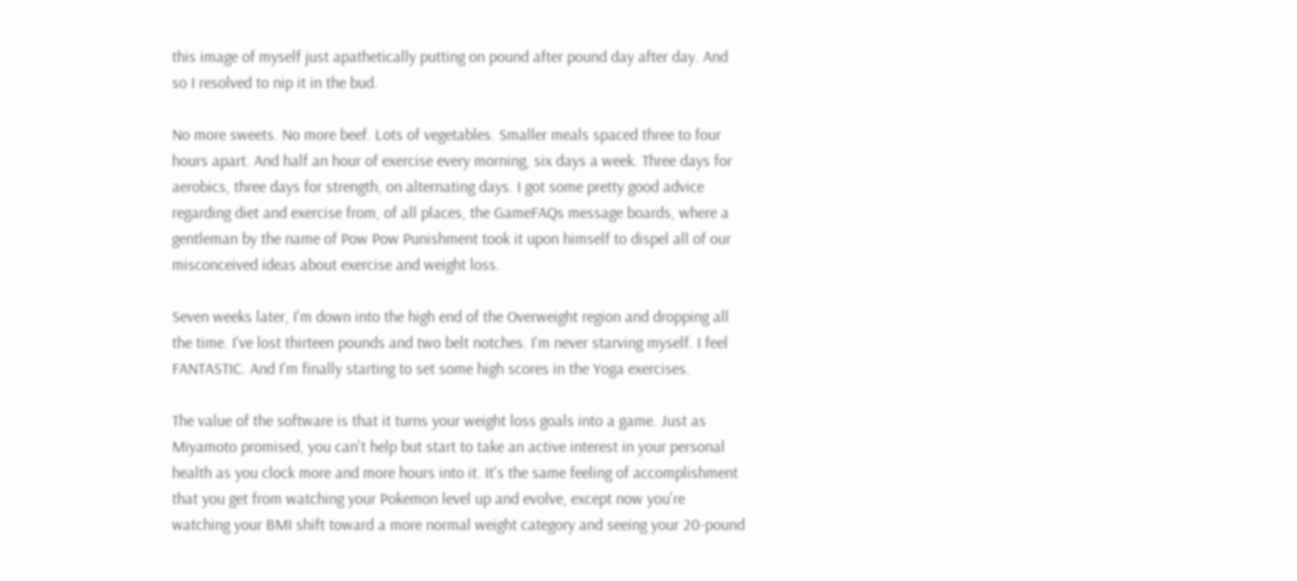this image of myself just apathetically putting on pound after pound day after day. And so I resolved to nip it in the bud.

No more sweets. No more beef. Lots of vegetables. Smaller meals spaced three to four hours apart. And half an hour of exercise every morning, six days a week. Three days for aerobics, three days for strength, on alternating days. I got some pretty good advice regarding diet and exercise from, of all places, the GameFAQs message boards, where a gentleman by the name of Pow Pow Punishment took it upon himself to dispel all of our misconceived ideas about exercise and weight loss.

Seven weeks later, I'm down into the high end of the Overweight region and dropping all the time. I've lost thirteen pounds and two belt notches. I'm never starving myself. I feel FANTASTIC. And I'm finally starting to set some high scores in the Yoga exercises.

The value of the software is that it turns your weight loss goals into a game. Just as Miyamoto promised, you can't help but start to take an active interest in your personal health as you clock more and more hours into it. It's the same feeling of accomplishment that you get from watching your Pokemon level up and evolve, except now you're watching your BMI shift toward a more normal weight category and seeing your 20-pound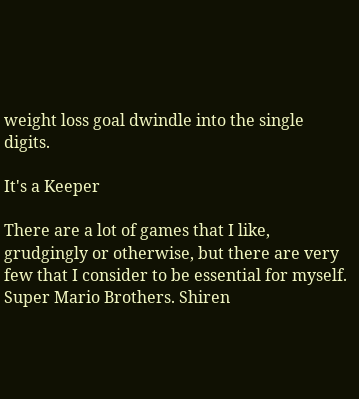weight loss goal dwindle into the single digits.

It's a Keeper

There are a lot of games that I like, grudgingly or otherwise, but there are very few that I consider to be essential for myself. Super Mario Brothers. Shiren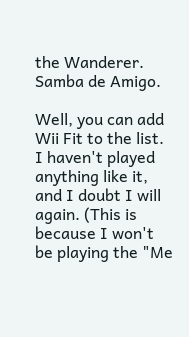the Wanderer. Samba de Amigo.

Well, you can add Wii Fit to the list. I haven't played anything like it, and I doubt I will again. (This is because I won't be playing the "Me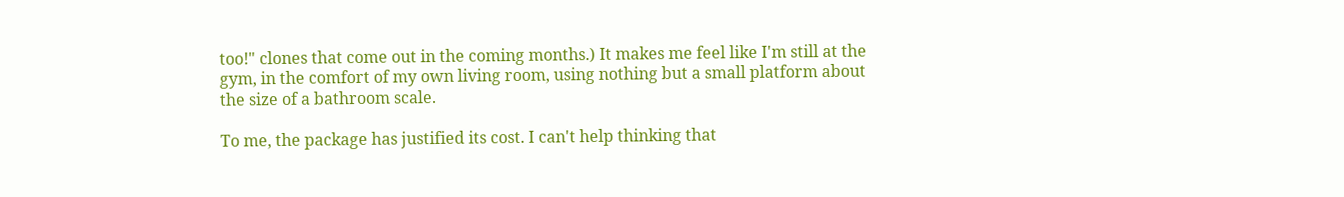too!" clones that come out in the coming months.) It makes me feel like I'm still at the gym, in the comfort of my own living room, using nothing but a small platform about the size of a bathroom scale.

To me, the package has justified its cost. I can't help thinking that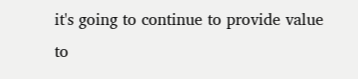it's going to continue to provide value to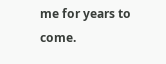me for years to come.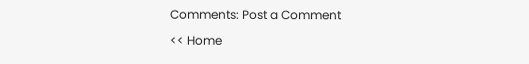Comments: Post a Comment

<< Home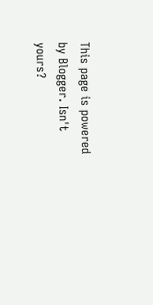This page is powered by Blogger. Isn't yours?